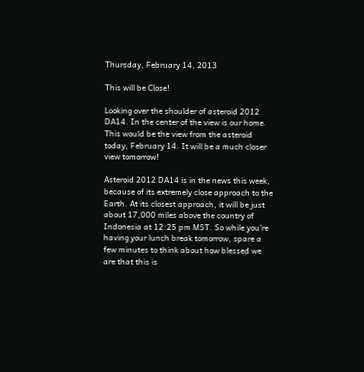Thursday, February 14, 2013

This will be Close!

Looking over the shoulder of asteroid 2012 DA14. In the center of the view is our home. This would be the view from the asteroid today, February 14. It will be a much closer view tomorrow!

Asteroid 2012 DA14 is in the news this week, because of its extremely close approach to the Earth. At its closest approach, it will be just about 17,000 miles above the country of Indonesia at 12:25 pm MST. So while you're having your lunch break tomorrow, spare a few minutes to think about how blessed we are that this is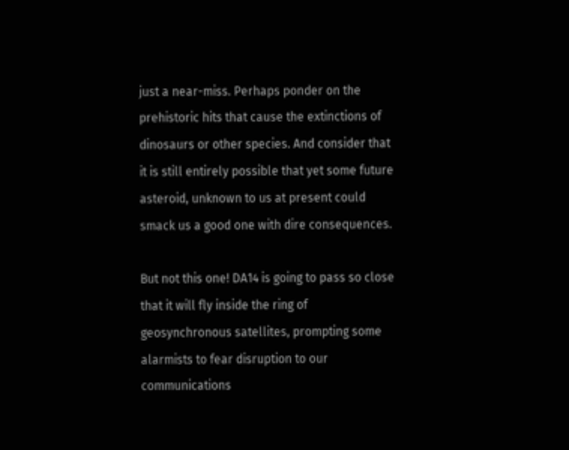just a near-miss. Perhaps ponder on the prehistoric hits that cause the extinctions of dinosaurs or other species. And consider that it is still entirely possible that yet some future asteroid, unknown to us at present could smack us a good one with dire consequences.

But not this one! DA14 is going to pass so close that it will fly inside the ring of geosynchronous satellites, prompting some alarmists to fear disruption to our communications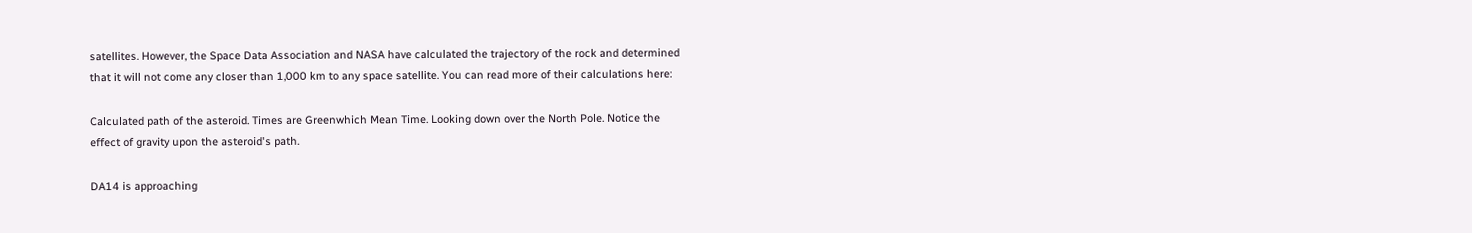satellites. However, the Space Data Association and NASA have calculated the trajectory of the rock and determined that it will not come any closer than 1,000 km to any space satellite. You can read more of their calculations here:

Calculated path of the asteroid. Times are Greenwhich Mean Time. Looking down over the North Pole. Notice the effect of gravity upon the asteroid's path.

DA14 is approaching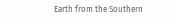Earth from the Southern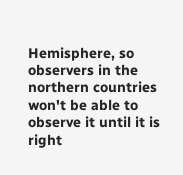Hemisphere, so observers in the northern countries won't be able to observe it until it is right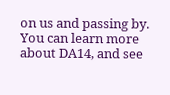on us and passing by. You can learn more about DA14, and see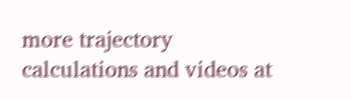more trajectory calculations and videos at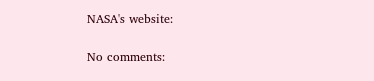NASA's website:

No comments: